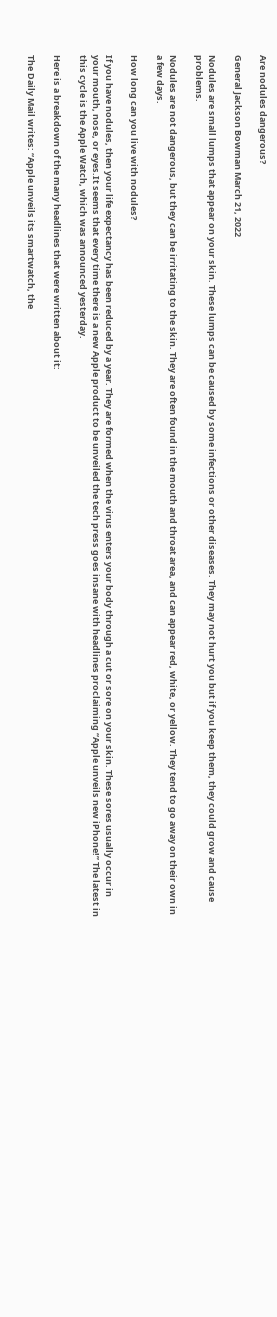Are nodules dangerous?

General Jackson Bowman March 21, 2022

Nodules are small lumps that appear on your skin. These lumps can be caused by some infections or other diseases. They may not hurt you but if you keep them, they could grow and cause problems.

Nodules are not dangerous, but they can be irritating to the skin. They are often found in the mouth and throat area, and can appear red, white, or yellow. They tend to go away on their own in a few days.

How long can you live with nodules?

If you have nodules, then your life expectancy has been reduced by a year. They are formed when the virus enters your body through a cut or sore on your skin. These sores usually occur in your mouth, nose, or eyes.It seems that every time there is a new Apple product to be unveiled the tech press goes insane with headlines proclaiming “Apple unveils new iPhone!” The latest in this cycle is the Apple Watch, which was announced yesterday.

Here is a breakdown of the many headlines that were written about it:

The Daily Mail writes: “Apple unveils its smartwatch, the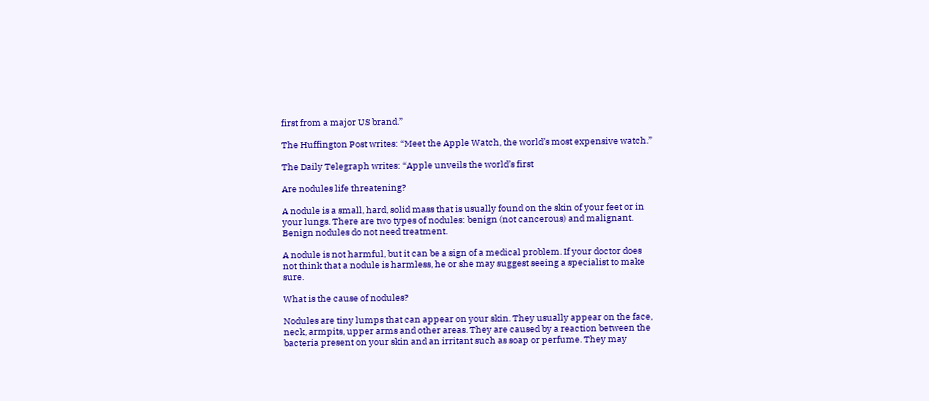first from a major US brand.”

The Huffington Post writes: “Meet the Apple Watch, the world’s most expensive watch.”

The Daily Telegraph writes: “Apple unveils the world’s first

Are nodules life threatening?

A nodule is a small, hard, solid mass that is usually found on the skin of your feet or in your lungs. There are two types of nodules: benign (not cancerous) and malignant. Benign nodules do not need treatment.

A nodule is not harmful, but it can be a sign of a medical problem. If your doctor does not think that a nodule is harmless, he or she may suggest seeing a specialist to make sure.

What is the cause of nodules?

Nodules are tiny lumps that can appear on your skin. They usually appear on the face, neck, armpits, upper arms and other areas. They are caused by a reaction between the bacteria present on your skin and an irritant such as soap or perfume. They may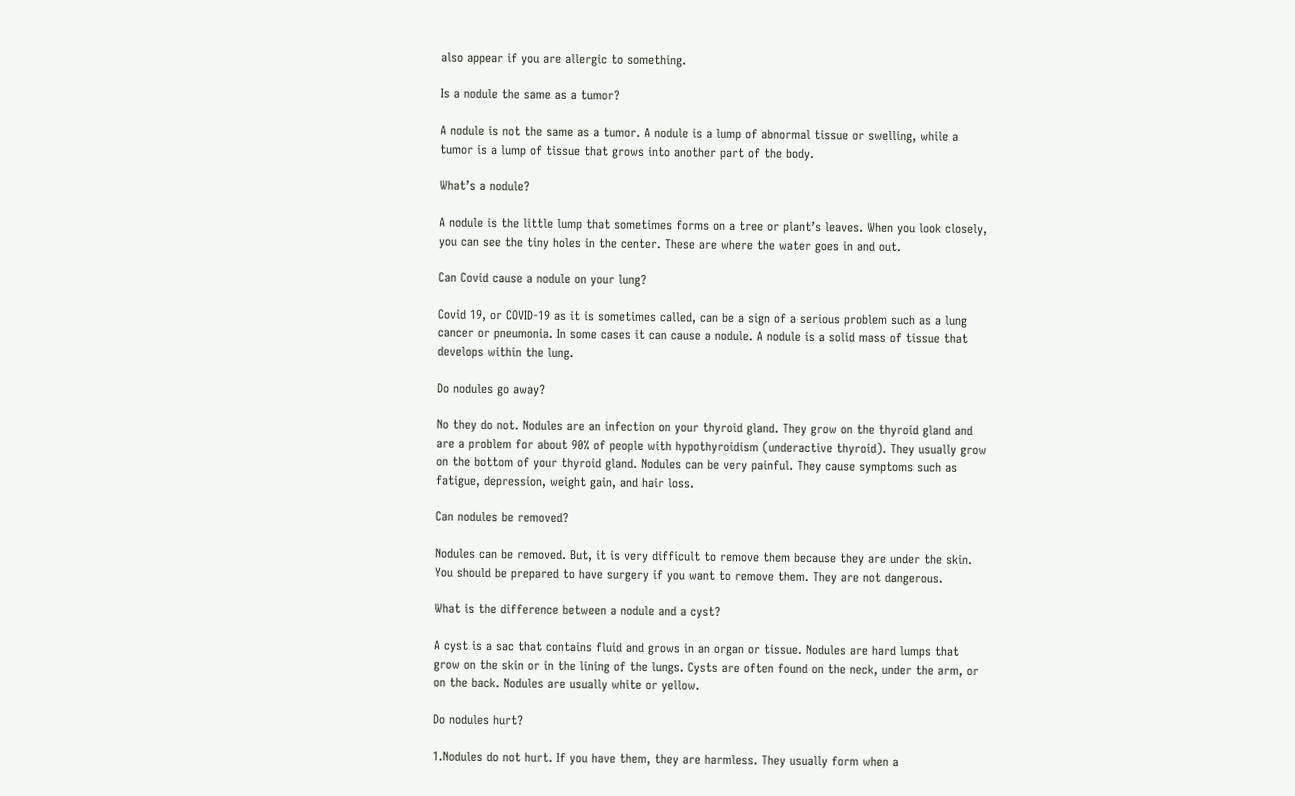also appear if you are allergic to something.

Is a nodule the same as a tumor?

A nodule is not the same as a tumor. A nodule is a lump of abnormal tissue or swelling, while a tumor is a lump of tissue that grows into another part of the body.

What’s a nodule?

A nodule is the little lump that sometimes forms on a tree or plant’s leaves. When you look closely, you can see the tiny holes in the center. These are where the water goes in and out.

Can Covid cause a nodule on your lung?

Covid 19, or COVID-19 as it is sometimes called, can be a sign of a serious problem such as a lung cancer or pneumonia. In some cases it can cause a nodule. A nodule is a solid mass of tissue that develops within the lung.

Do nodules go away?

No they do not. Nodules are an infection on your thyroid gland. They grow on the thyroid gland and are a problem for about 90% of people with hypothyroidism (underactive thyroid). They usually grow on the bottom of your thyroid gland. Nodules can be very painful. They cause symptoms such as fatigue, depression, weight gain, and hair loss.

Can nodules be removed?

Nodules can be removed. But, it is very difficult to remove them because they are under the skin. You should be prepared to have surgery if you want to remove them. They are not dangerous.

What is the difference between a nodule and a cyst?

A cyst is a sac that contains fluid and grows in an organ or tissue. Nodules are hard lumps that grow on the skin or in the lining of the lungs. Cysts are often found on the neck, under the arm, or on the back. Nodules are usually white or yellow.

Do nodules hurt?

1.Nodules do not hurt. If you have them, they are harmless. They usually form when a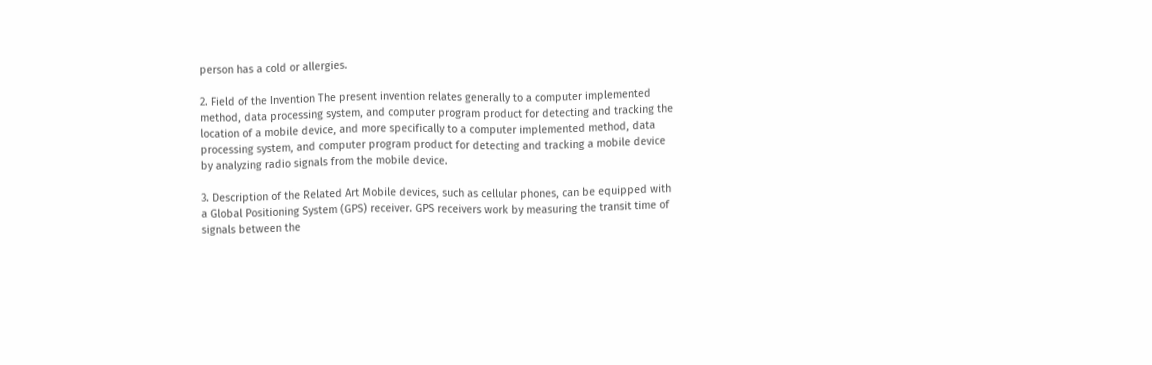person has a cold or allergies.

2. Field of the Invention The present invention relates generally to a computer implemented method, data processing system, and computer program product for detecting and tracking the location of a mobile device, and more specifically to a computer implemented method, data processing system, and computer program product for detecting and tracking a mobile device by analyzing radio signals from the mobile device.

3. Description of the Related Art Mobile devices, such as cellular phones, can be equipped with a Global Positioning System (GPS) receiver. GPS receivers work by measuring the transit time of signals between the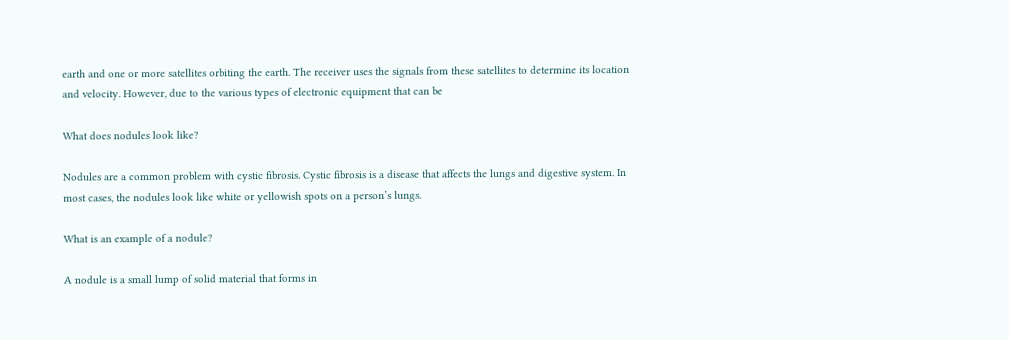earth and one or more satellites orbiting the earth. The receiver uses the signals from these satellites to determine its location and velocity. However, due to the various types of electronic equipment that can be

What does nodules look like?

Nodules are a common problem with cystic fibrosis. Cystic fibrosis is a disease that affects the lungs and digestive system. In most cases, the nodules look like white or yellowish spots on a person’s lungs.

What is an example of a nodule?

A nodule is a small lump of solid material that forms in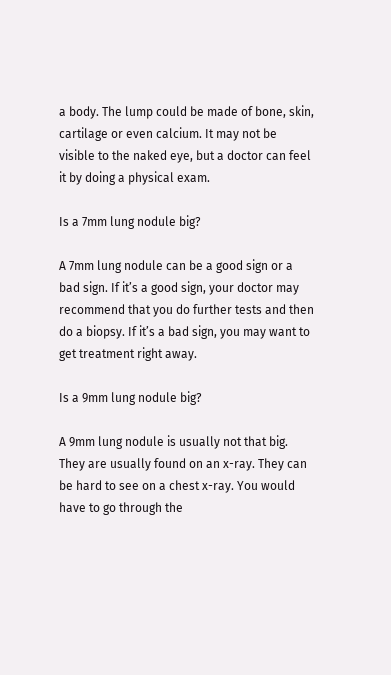a body. The lump could be made of bone, skin, cartilage or even calcium. It may not be visible to the naked eye, but a doctor can feel it by doing a physical exam.

Is a 7mm lung nodule big?

A 7mm lung nodule can be a good sign or a bad sign. If it’s a good sign, your doctor may recommend that you do further tests and then do a biopsy. If it’s a bad sign, you may want to get treatment right away.

Is a 9mm lung nodule big?

A 9mm lung nodule is usually not that big. They are usually found on an x-ray. They can be hard to see on a chest x-ray. You would have to go through the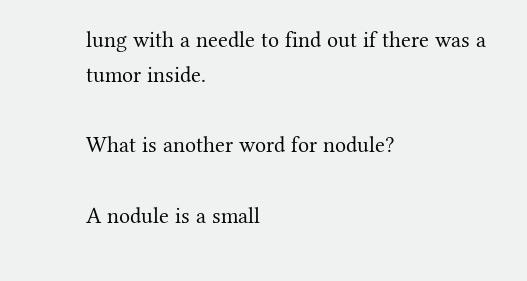lung with a needle to find out if there was a tumor inside.

What is another word for nodule?

A nodule is a small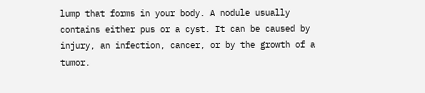lump that forms in your body. A nodule usually contains either pus or a cyst. It can be caused by injury, an infection, cancer, or by the growth of a tumor.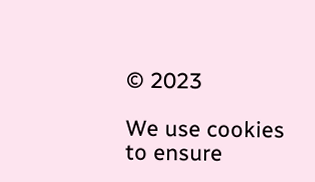© 2023

We use cookies to ensure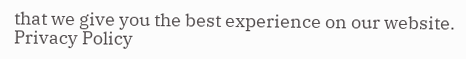that we give you the best experience on our website.
Privacy Policy